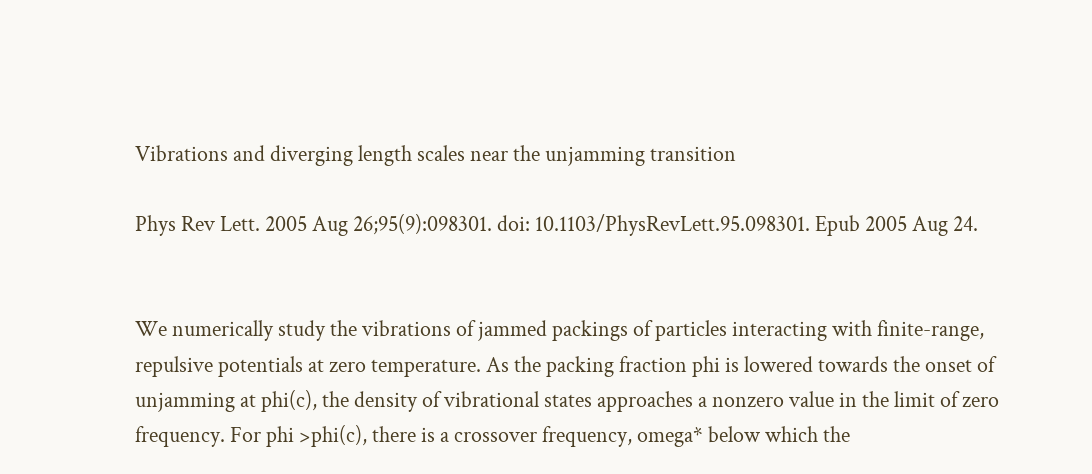Vibrations and diverging length scales near the unjamming transition

Phys Rev Lett. 2005 Aug 26;95(9):098301. doi: 10.1103/PhysRevLett.95.098301. Epub 2005 Aug 24.


We numerically study the vibrations of jammed packings of particles interacting with finite-range, repulsive potentials at zero temperature. As the packing fraction phi is lowered towards the onset of unjamming at phi(c), the density of vibrational states approaches a nonzero value in the limit of zero frequency. For phi >phi(c), there is a crossover frequency, omega* below which the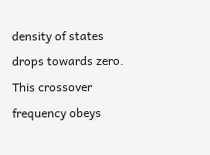density of states drops towards zero. This crossover frequency obeys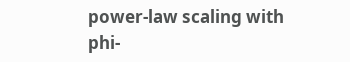power-law scaling with phi-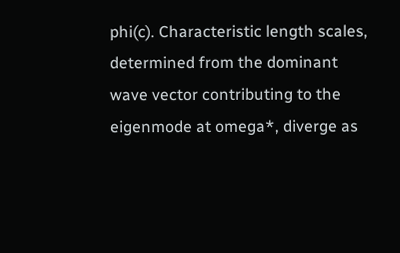phi(c). Characteristic length scales, determined from the dominant wave vector contributing to the eigenmode at omega*, diverge as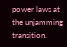power laws at the unjamming transition.